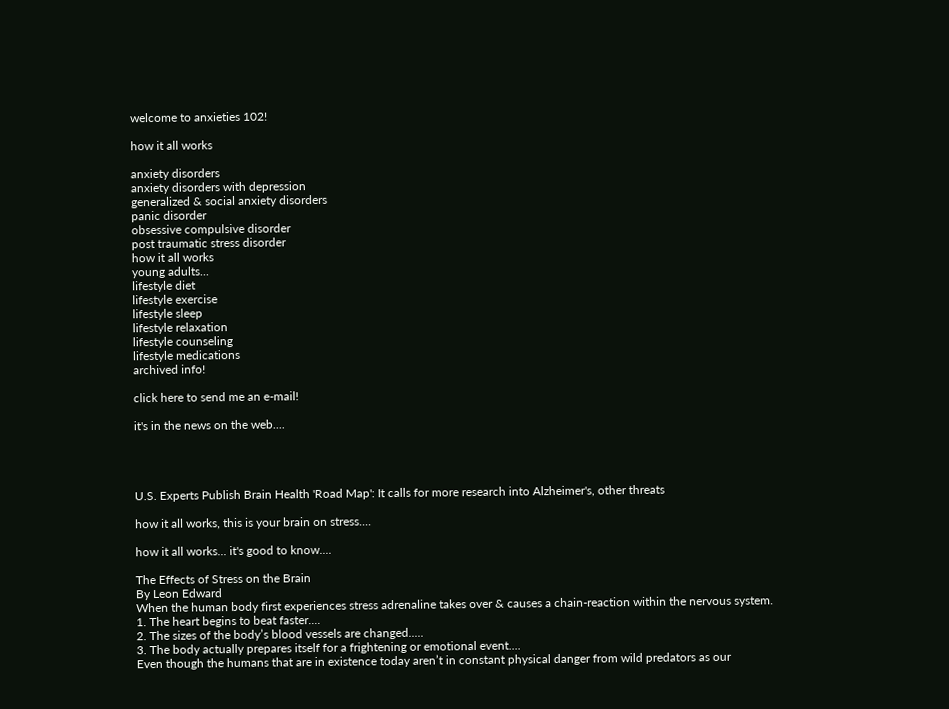welcome to anxieties 102!

how it all works

anxiety disorders
anxiety disorders with depression
generalized & social anxiety disorders
panic disorder
obsessive compulsive disorder
post traumatic stress disorder
how it all works
young adults...
lifestyle diet
lifestyle exercise
lifestyle sleep
lifestyle relaxation
lifestyle counseling
lifestyle medications
archived info!

click here to send me an e-mail!

it's in the news on the web....




U.S. Experts Publish Brain Health 'Road Map': It calls for more research into Alzheimer's, other threats

how it all works, this is your brain on stress....

how it all works... it's good to know....

The Effects of Stress on the Brain
By Leon Edward
When the human body first experiences stress adrenaline takes over & causes a chain-reaction within the nervous system.
1. The heart begins to beat faster....
2. The sizes of the body’s blood vessels are changed.....
3. The body actually prepares itself for a frightening or emotional event....
Even though the humans that are in existence today aren’t in constant physical danger from wild predators as our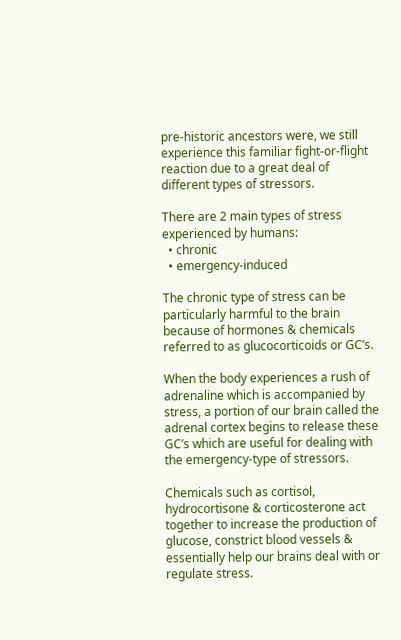pre-historic ancestors were, we still experience this familiar fight-or-flight reaction due to a great deal of different types of stressors.

There are 2 main types of stress experienced by humans:
  • chronic
  • emergency-induced

The chronic type of stress can be particularly harmful to the brain because of hormones & chemicals referred to as glucocorticoids or GC’s.

When the body experiences a rush of adrenaline which is accompanied by stress, a portion of our brain called the adrenal cortex begins to release these GC’s which are useful for dealing with the emergency-type of stressors.

Chemicals such as cortisol, hydrocortisone & corticosterone act together to increase the production of glucose, constrict blood vessels & essentially help our brains deal with or regulate stress.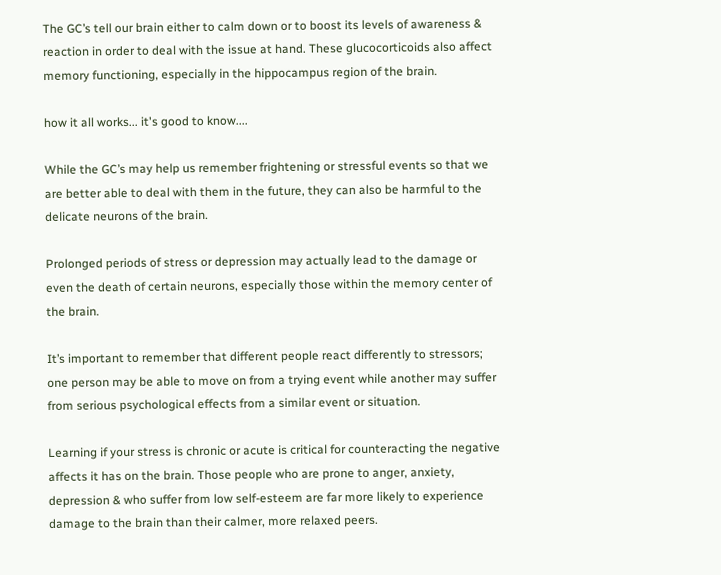The GC’s tell our brain either to calm down or to boost its levels of awareness & reaction in order to deal with the issue at hand. These glucocorticoids also affect memory functioning, especially in the hippocampus region of the brain.

how it all works... it's good to know....

While the GC’s may help us remember frightening or stressful events so that we are better able to deal with them in the future, they can also be harmful to the delicate neurons of the brain.

Prolonged periods of stress or depression may actually lead to the damage or even the death of certain neurons, especially those within the memory center of the brain.

It’s important to remember that different people react differently to stressors; one person may be able to move on from a trying event while another may suffer from serious psychological effects from a similar event or situation.

Learning if your stress is chronic or acute is critical for counteracting the negative affects it has on the brain. Those people who are prone to anger, anxiety, depression & who suffer from low self-esteem are far more likely to experience damage to the brain than their calmer, more relaxed peers.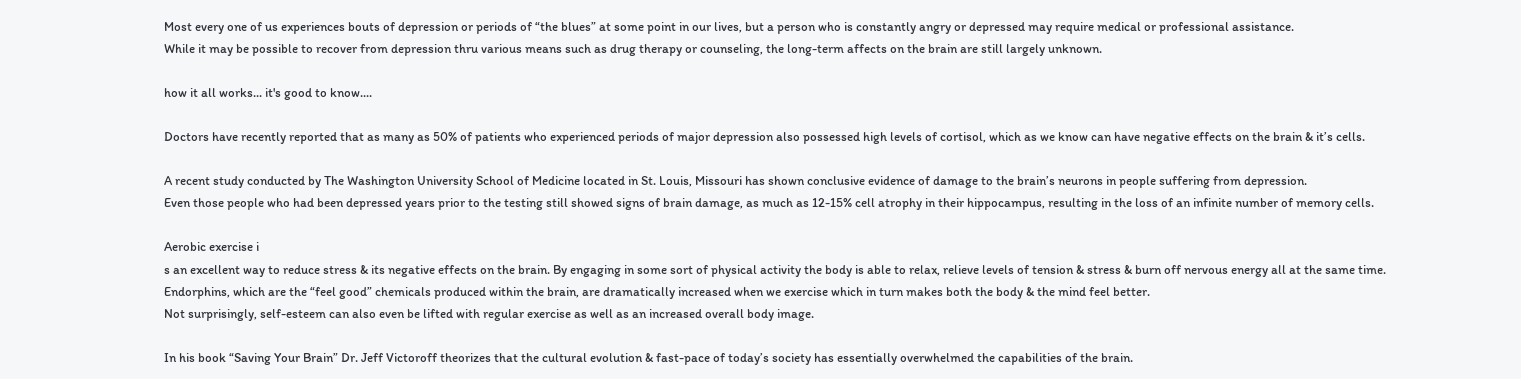Most every one of us experiences bouts of depression or periods of “the blues” at some point in our lives, but a person who is constantly angry or depressed may require medical or professional assistance.
While it may be possible to recover from depression thru various means such as drug therapy or counseling, the long-term affects on the brain are still largely unknown.

how it all works... it's good to know....

Doctors have recently reported that as many as 50% of patients who experienced periods of major depression also possessed high levels of cortisol, which as we know can have negative effects on the brain & it’s cells.

A recent study conducted by The Washington University School of Medicine located in St. Louis, Missouri has shown conclusive evidence of damage to the brain’s neurons in people suffering from depression.
Even those people who had been depressed years prior to the testing still showed signs of brain damage, as much as 12-15% cell atrophy in their hippocampus, resulting in the loss of an infinite number of memory cells.

Aerobic exercise i
s an excellent way to reduce stress & its negative effects on the brain. By engaging in some sort of physical activity the body is able to relax, relieve levels of tension & stress & burn off nervous energy all at the same time.
Endorphins, which are the “feel good” chemicals produced within the brain, are dramatically increased when we exercise which in turn makes both the body & the mind feel better.
Not surprisingly, self-esteem can also even be lifted with regular exercise as well as an increased overall body image.

In his book “Saving Your Brain” Dr. Jeff Victoroff theorizes that the cultural evolution & fast-pace of today’s society has essentially overwhelmed the capabilities of the brain.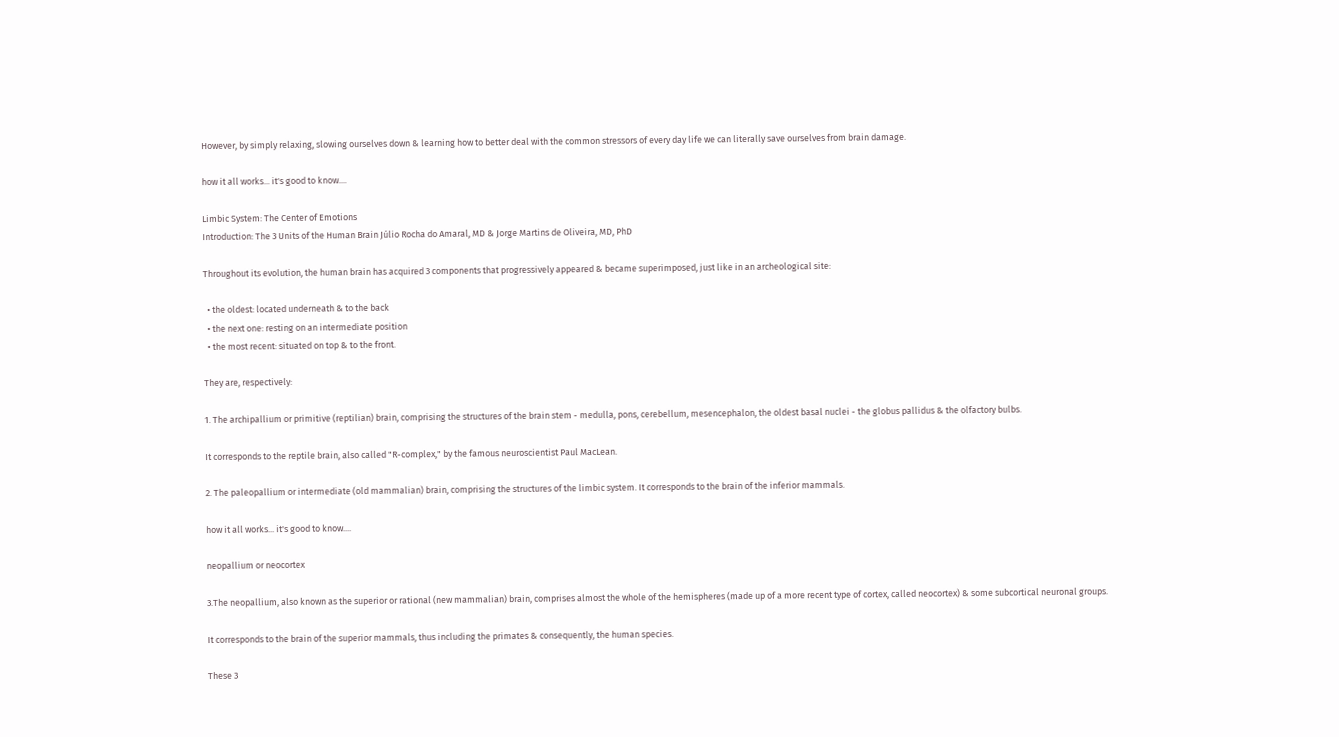However, by simply relaxing, slowing ourselves down & learning how to better deal with the common stressors of every day life we can literally save ourselves from brain damage.

how it all works... it's good to know....

Limbic System: The Center of Emotions
Introduction: The 3 Units of the Human Brain Júlio Rocha do Amaral, MD & Jorge Martins de Oliveira, MD, PhD

Throughout its evolution, the human brain has acquired 3 components that progressively appeared & became superimposed, just like in an archeological site:

  • the oldest: located underneath & to the back
  • the next one: resting on an intermediate position
  • the most recent: situated on top & to the front.

They are, respectively:

1. The archipallium or primitive (reptilian) brain, comprising the structures of the brain stem - medulla, pons, cerebellum, mesencephalon, the oldest basal nuclei - the globus pallidus & the olfactory bulbs.

It corresponds to the reptile brain, also called "R-complex," by the famous neuroscientist Paul MacLean.

2. The paleopallium or intermediate (old mammalian) brain, comprising the structures of the limbic system. It corresponds to the brain of the inferior mammals.

how it all works... it's good to know....

neopallium or neocortex

3.The neopallium, also known as the superior or rational (new mammalian) brain, comprises almost the whole of the hemispheres (made up of a more recent type of cortex, called neocortex) & some subcortical neuronal groups.

It corresponds to the brain of the superior mammals, thus including the primates & consequently, the human species.

These 3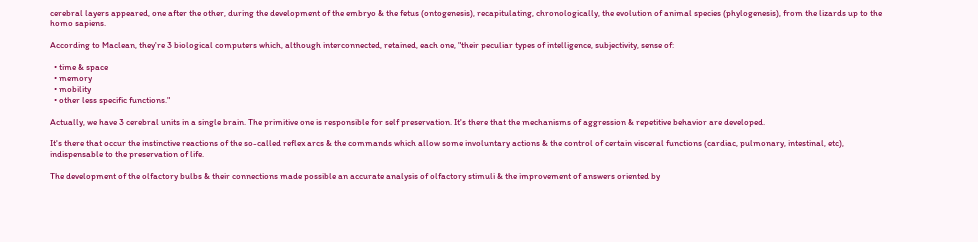cerebral layers appeared, one after the other, during the development of the embryo & the fetus (ontogenesis), recapitulating, chronologically, the evolution of animal species (phylogenesis), from the lizards up to the homo sapiens.

According to Maclean, they're 3 biological computers which, although interconnected, retained, each one, "their peculiar types of intelligence, subjectivity, sense of:

  • time & space
  • memory
  • mobility
  • other less specific functions."

Actually, we have 3 cerebral units in a single brain. The primitive one is responsible for self preservation. It's there that the mechanisms of aggression & repetitive behavior are developed.

It's there that occur the instinctive reactions of the so-called reflex arcs & the commands which allow some involuntary actions & the control of certain visceral functions (cardiac, pulmonary, intestinal, etc), indispensable to the preservation of life.

The development of the olfactory bulbs & their connections made possible an accurate analysis of olfactory stimuli & the improvement of answers oriented by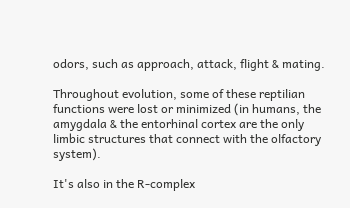odors, such as approach, attack, flight & mating.

Throughout evolution, some of these reptilian functions were lost or minimized (in humans, the amygdala & the entorhinal cortex are the only limbic structures that connect with the olfactory system).

It's also in the R-complex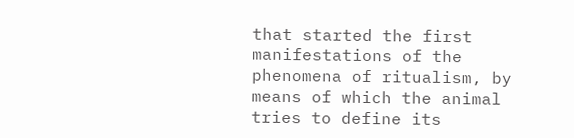that started the first manifestations of the phenomena of ritualism, by means of which the animal tries to define its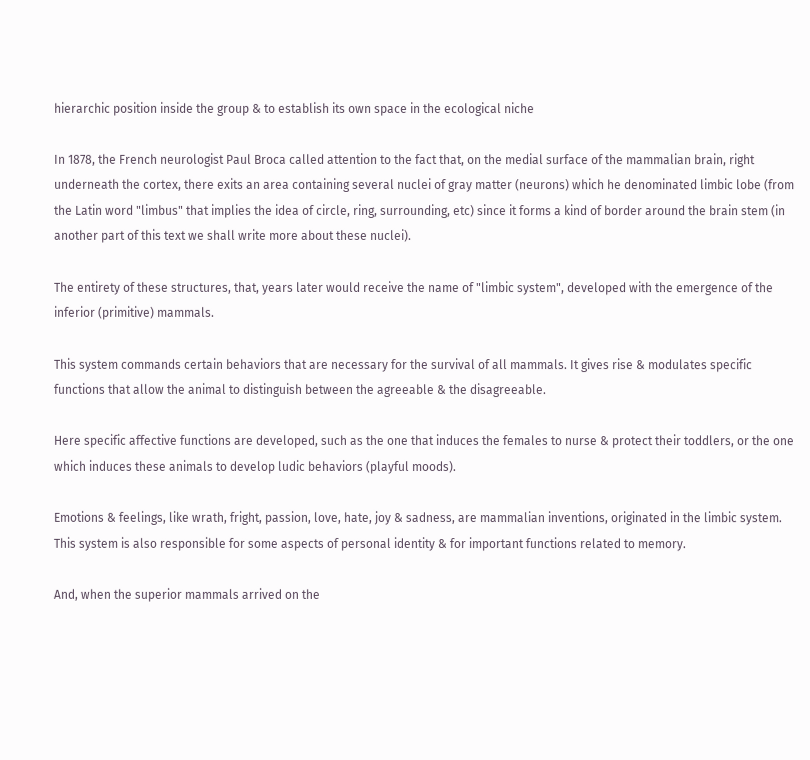hierarchic position inside the group & to establish its own space in the ecological niche

In 1878, the French neurologist Paul Broca called attention to the fact that, on the medial surface of the mammalian brain, right underneath the cortex, there exits an area containing several nuclei of gray matter (neurons) which he denominated limbic lobe (from the Latin word "limbus" that implies the idea of circle, ring, surrounding, etc) since it forms a kind of border around the brain stem (in another part of this text we shall write more about these nuclei).

The entirety of these structures, that, years later would receive the name of "limbic system", developed with the emergence of the inferior (primitive) mammals.

This system commands certain behaviors that are necessary for the survival of all mammals. It gives rise & modulates specific functions that allow the animal to distinguish between the agreeable & the disagreeable.

Here specific affective functions are developed, such as the one that induces the females to nurse & protect their toddlers, or the one which induces these animals to develop ludic behaviors (playful moods).

Emotions & feelings, like wrath, fright, passion, love, hate, joy & sadness, are mammalian inventions, originated in the limbic system. This system is also responsible for some aspects of personal identity & for important functions related to memory.

And, when the superior mammals arrived on the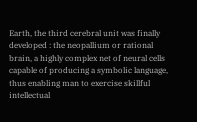Earth, the third cerebral unit was finally developed : the neopallium or rational brain, a highly complex net of neural cells capable of producing a symbolic language, thus enabling man to exercise skillful intellectual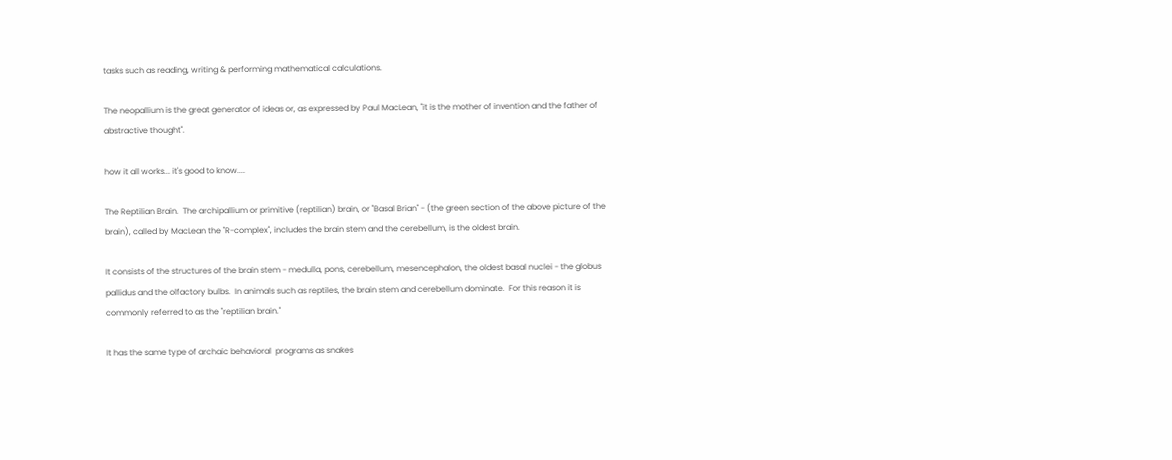tasks such as reading, writing & performing mathematical calculations.

The neopallium is the great generator of ideas or, as expressed by Paul MacLean, "it is the mother of invention and the father of abstractive thought".

how it all works... it's good to know....

The Reptilian Brain.  The archipallium or primitive (reptilian) brain, or "Basal Brian" - (the green section of the above picture of the brain), called by MacLean the "R-complex", includes the brain stem and the cerebellum, is the oldest brain.

It consists of the structures of the brain stem - medulla, pons, cerebellum, mesencephalon, the oldest basal nuclei - the globus pallidus and the olfactory bulbs.  In animals such as reptiles, the brain stem and cerebellum dominate.  For this reason it is commonly referred to as the "reptilian brain."

It has the same type of archaic behavioral  programs as snakes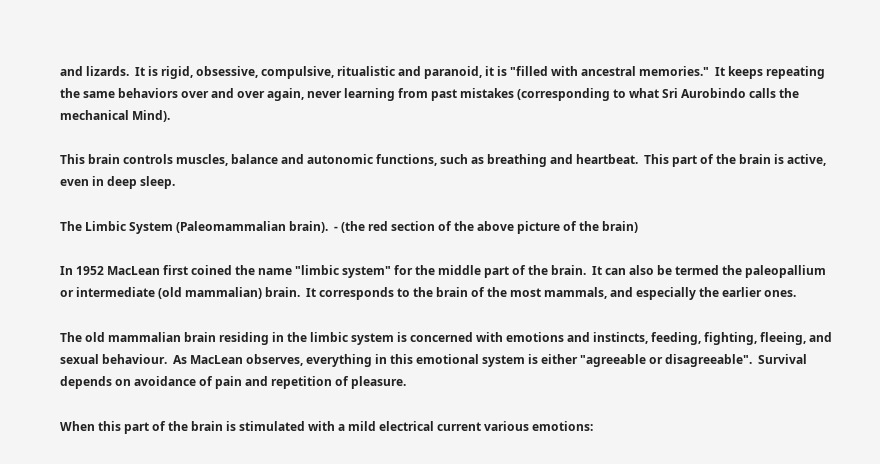and lizards.  It is rigid, obsessive, compulsive, ritualistic and paranoid, it is "filled with ancestral memories."  It keeps repeating the same behaviors over and over again, never learning from past mistakes (corresponding to what Sri Aurobindo calls the mechanical Mind).

This brain controls muscles, balance and autonomic functions, such as breathing and heartbeat.  This part of the brain is active, even in deep sleep.

The Limbic System (Paleomammalian brain).  - (the red section of the above picture of the brain)

In 1952 MacLean first coined the name "limbic system" for the middle part of the brain.  It can also be termed the paleopallium or intermediate (old mammalian) brain.  It corresponds to the brain of the most mammals, and especially the earlier ones.

The old mammalian brain residing in the limbic system is concerned with emotions and instincts, feeding, fighting, fleeing, and sexual behaviour.  As MacLean observes, everything in this emotional system is either "agreeable or disagreeable".  Survival depends on avoidance of pain and repetition of pleasure.

When this part of the brain is stimulated with a mild electrical current various emotions: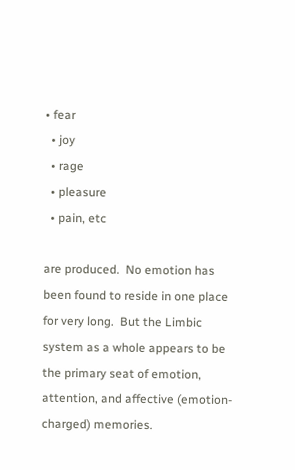• fear
  • joy
  • rage
  • pleasure
  • pain, etc

are produced.  No emotion has been found to reside in one place for very long.  But the Limbic system as a whole appears to be the primary seat of emotion, attention, and affective (emotion-charged) memories.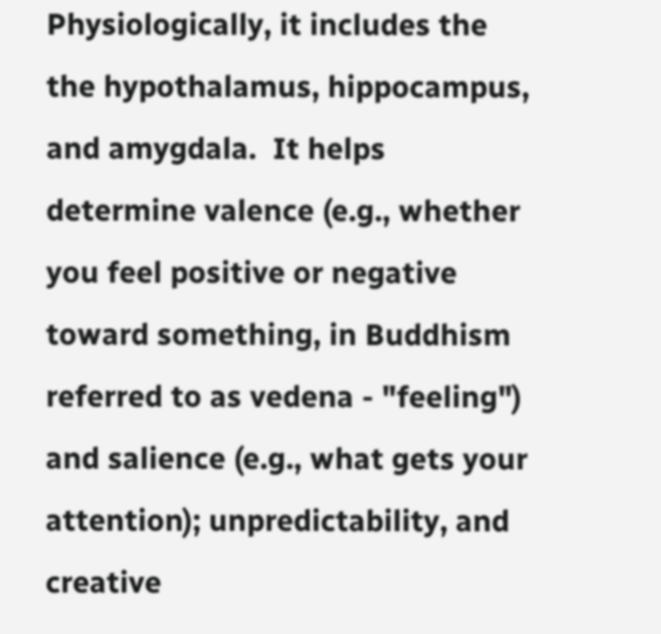Physiologically, it includes the the hypothalamus, hippocampus, and amygdala.  It helps determine valence (e.g., whether you feel positive or negative toward something, in Buddhism referred to as vedena - "feeling") and salience (e.g., what gets your attention); unpredictability, and creative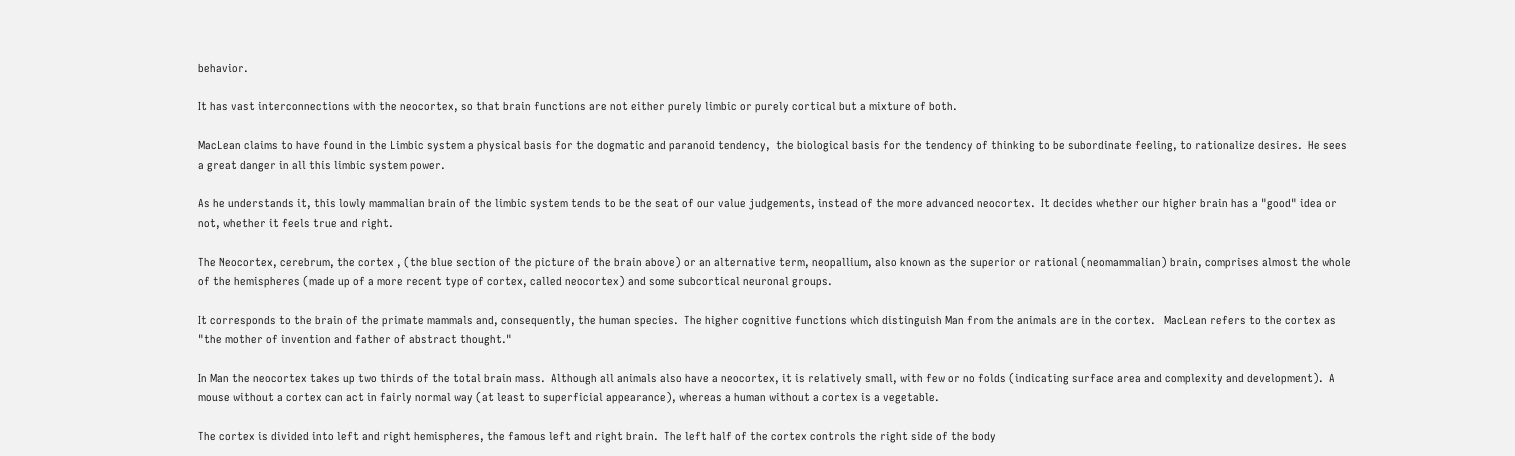behavior.

It has vast interconnections with the neocortex, so that brain functions are not either purely limbic or purely cortical but a mixture of both.

MacLean claims to have found in the Limbic system a physical basis for the dogmatic and paranoid tendency,  the biological basis for the tendency of thinking to be subordinate feeling, to rationalize desires.  He sees a great danger in all this limbic system power.

As he understands it, this lowly mammalian brain of the limbic system tends to be the seat of our value judgements, instead of the more advanced neocortex.  It decides whether our higher brain has a "good" idea or not, whether it feels true and right.

The Neocortex, cerebrum, the cortex , (the blue section of the picture of the brain above) or an alternative term, neopallium, also known as the superior or rational (neomammalian) brain, comprises almost the whole of the hemispheres (made up of a more recent type of cortex, called neocortex) and some subcortical neuronal groups.

It corresponds to the brain of the primate mammals and, consequently, the human species.  The higher cognitive functions which distinguish Man from the animals are in the cortex.   MacLean refers to the cortex as "the mother of invention and father of abstract thought."

In Man the neocortex takes up two thirds of the total brain mass.  Although all animals also have a neocortex, it is relatively small, with few or no folds (indicating surface area and complexity and development).  A mouse without a cortex can act in fairly normal way (at least to superficial appearance), whereas a human without a cortex is a vegetable.

The cortex is divided into left and right hemispheres, the famous left and right brain.  The left half of the cortex controls the right side of the body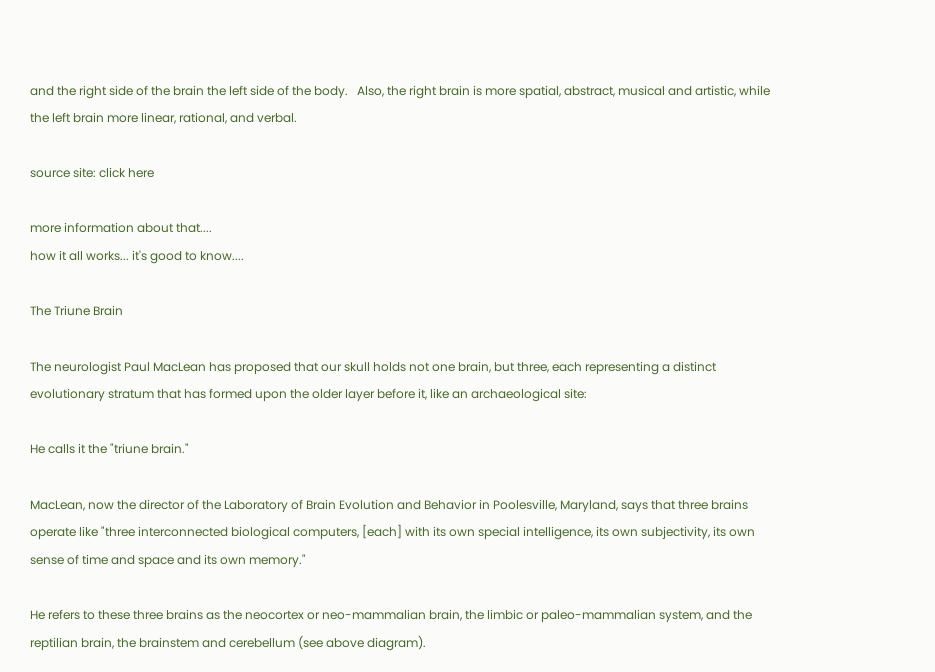and the right side of the brain the left side of the body.   Also, the right brain is more spatial, abstract, musical and artistic, while the left brain more linear, rational, and verbal.

source site: click here

more information about that....
how it all works... it's good to know....

The Triune Brain

The neurologist Paul MacLean has proposed that our skull holds not one brain, but three, each representing a distinct evolutionary stratum that has formed upon the older layer before it, like an archaeological site:

He calls it the "triune brain."

MacLean, now the director of the Laboratory of Brain Evolution and Behavior in Poolesville, Maryland, says that three brains operate like "three interconnected biological computers, [each] with its own special intelligence, its own subjectivity, its own sense of time and space and its own memory."

He refers to these three brains as the neocortex or neo-mammalian brain, the limbic or paleo-mammalian system, and the reptilian brain, the brainstem and cerebellum (see above diagram).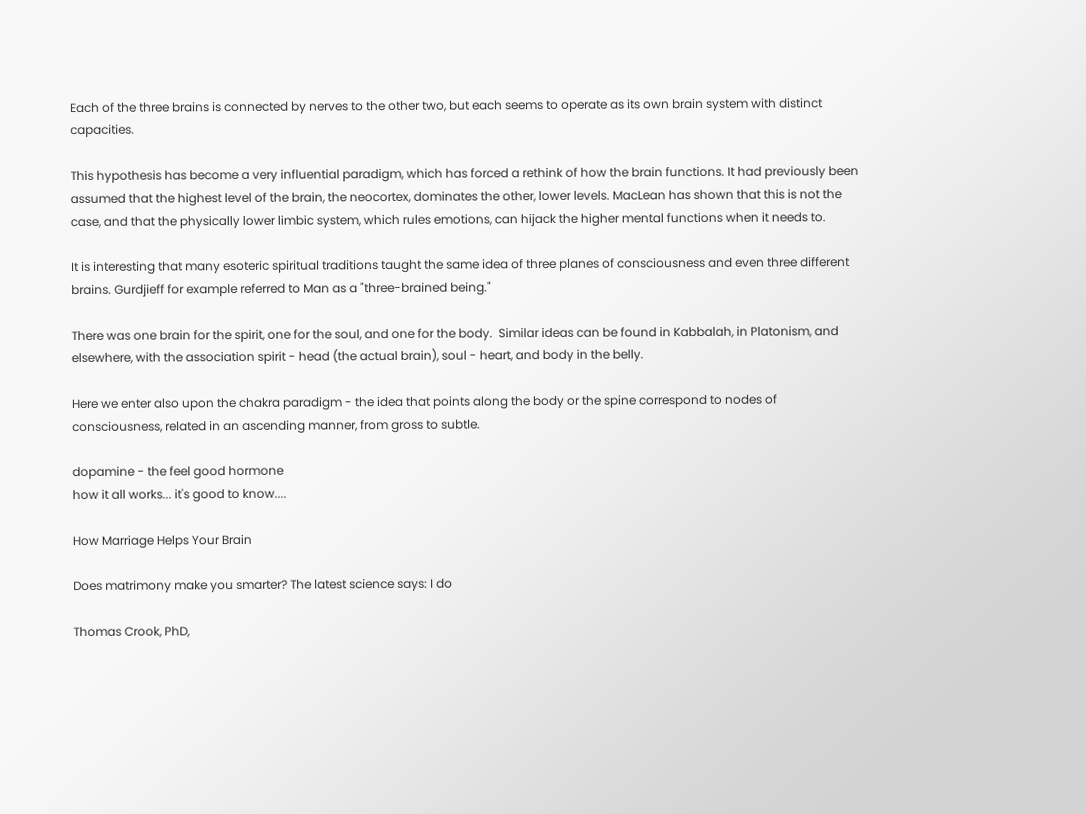Each of the three brains is connected by nerves to the other two, but each seems to operate as its own brain system with distinct capacities.

This hypothesis has become a very influential paradigm, which has forced a rethink of how the brain functions. It had previously been assumed that the highest level of the brain, the neocortex, dominates the other, lower levels. MacLean has shown that this is not the case, and that the physically lower limbic system, which rules emotions, can hijack the higher mental functions when it needs to.

It is interesting that many esoteric spiritual traditions taught the same idea of three planes of consciousness and even three different brains. Gurdjieff for example referred to Man as a "three-brained being."

There was one brain for the spirit, one for the soul, and one for the body.  Similar ideas can be found in Kabbalah, in Platonism, and elsewhere, with the association spirit - head (the actual brain), soul - heart, and body in the belly.

Here we enter also upon the chakra paradigm - the idea that points along the body or the spine correspond to nodes of consciousness, related in an ascending manner, from gross to subtle.

dopamine - the feel good hormone
how it all works... it's good to know....

How Marriage Helps Your Brain

Does matrimony make you smarter? The latest science says: I do

Thomas Crook, PhD,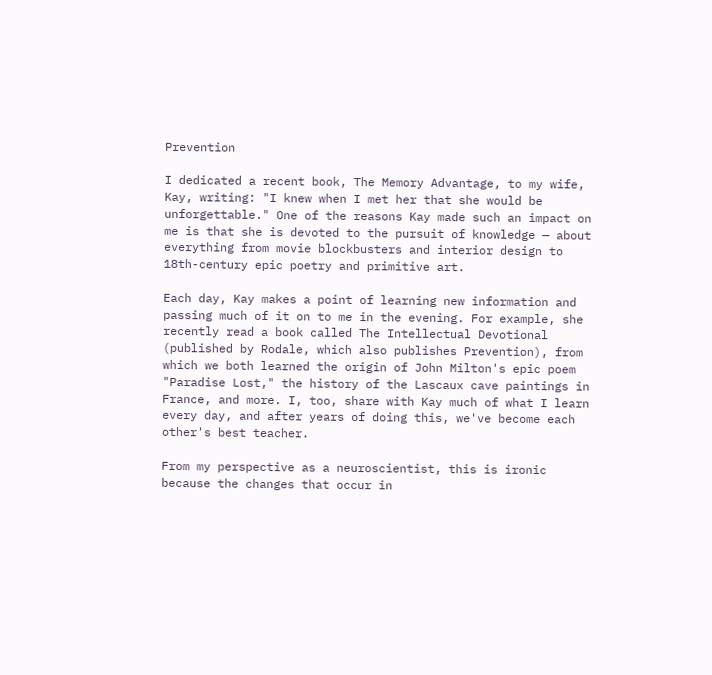Prevention

I dedicated a recent book, The Memory Advantage, to my wife, Kay, writing: "I knew when I met her that she would be unforgettable." One of the reasons Kay made such an impact on me is that she is devoted to the pursuit of knowledge — about everything from movie blockbusters and interior design to 18th-century epic poetry and primitive art.

Each day, Kay makes a point of learning new information and passing much of it on to me in the evening. For example, she recently read a book called The Intellectual Devotional (published by Rodale, which also publishes Prevention), from which we both learned the origin of John Milton's epic poem "Paradise Lost," the history of the Lascaux cave paintings in France, and more. I, too, share with Kay much of what I learn every day, and after years of doing this, we've become each other's best teacher.

From my perspective as a neuroscientist, this is ironic because the changes that occur in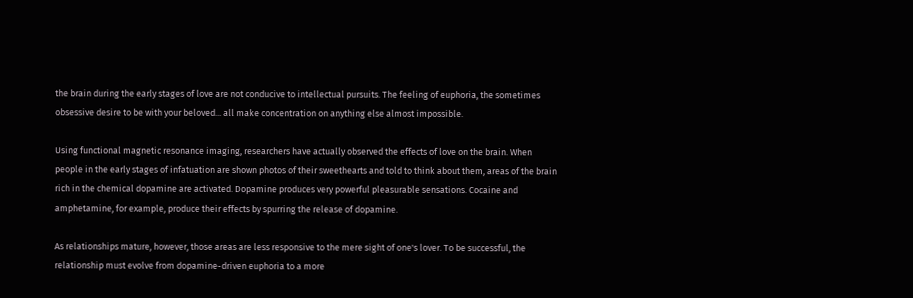the brain during the early stages of love are not conducive to intellectual pursuits. The feeling of euphoria, the sometimes obsessive desire to be with your beloved... all make concentration on anything else almost impossible.

Using functional magnetic resonance imaging, researchers have actually observed the effects of love on the brain. When people in the early stages of infatuation are shown photos of their sweethearts and told to think about them, areas of the brain rich in the chemical dopamine are activated. Dopamine produces very powerful pleasurable sensations. Cocaine and amphetamine, for example, produce their effects by spurring the release of dopamine.

As relationships mature, however, those areas are less responsive to the mere sight of one's lover. To be successful, the relationship must evolve from dopamine-driven euphoria to a more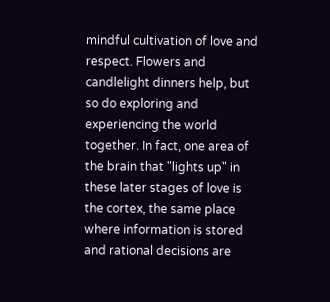mindful cultivation of love and respect. Flowers and candlelight dinners help, but so do exploring and experiencing the world together. In fact, one area of the brain that "lights up" in these later stages of love is the cortex, the same place where information is stored and rational decisions are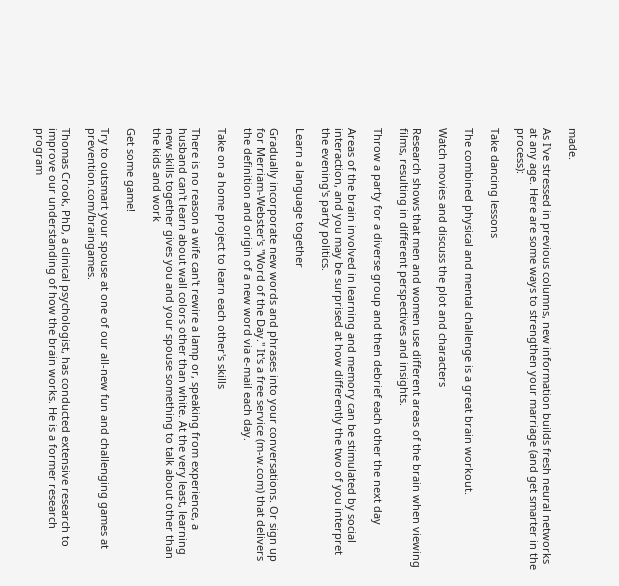made.

As I've stressed in previous columns, new information builds fresh neural networks at any age. Here are some ways to strengthen your marriage (and get smarter in the process):

Take dancing lessons

The combined physical and mental challenge is a great brain workout.

Watch movies and discuss the plot and characters

Research shows that men and women use different areas of the brain when viewing films, resulting in different perspectives and insights.

Throw a party for a diverse group and then debrief each other the next day

Areas of the brain involved in learning and memory can be stimulated by social interaction, and you may be surprised at how differently the two of you interpret the evening's party politics.

Learn a language together

Gradually incorporate new words and phrases into your conversations. Or sign up for Merriam-Webster's "Word of the Day." It's a free service (m-w.com) that delivers the definition and origin of a new word via e-mail each day.

Take on a home project to learn each other's skills

There is no reason a wife can't rewire a lamp or, speaking from experience, a husband can't learn about wall colors other than white. At the very least, learning new skills together gives you and your spouse something to talk about other than the kids and work

Get some game!

Try to outsmart your spouse at one of our all-new fun and challenging games at prevention.com/braingames.

Thomas Crook, PhD, a clinical psychologist, has conducted extensive research to improve our understanding of how the brain works. He is a former research program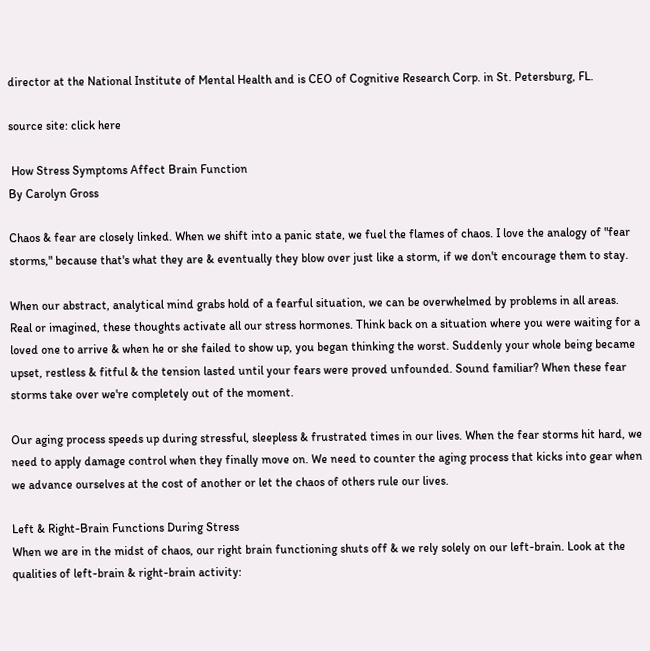director at the National Institute of Mental Health and is CEO of Cognitive Research Corp. in St. Petersburg, FL.

source site: click here

 How Stress Symptoms Affect Brain Function
By Carolyn Gross

Chaos & fear are closely linked. When we shift into a panic state, we fuel the flames of chaos. I love the analogy of "fear storms," because that's what they are & eventually they blow over just like a storm, if we don't encourage them to stay.

When our abstract, analytical mind grabs hold of a fearful situation, we can be overwhelmed by problems in all areas. Real or imagined, these thoughts activate all our stress hormones. Think back on a situation where you were waiting for a loved one to arrive & when he or she failed to show up, you began thinking the worst. Suddenly your whole being became upset, restless & fitful & the tension lasted until your fears were proved unfounded. Sound familiar? When these fear storms take over we're completely out of the moment.

Our aging process speeds up during stressful, sleepless & frustrated times in our lives. When the fear storms hit hard, we need to apply damage control when they finally move on. We need to counter the aging process that kicks into gear when we advance ourselves at the cost of another or let the chaos of others rule our lives.

Left & Right-Brain Functions During Stress
When we are in the midst of chaos, our right brain functioning shuts off & we rely solely on our left-brain. Look at the qualities of left-brain & right-brain activity: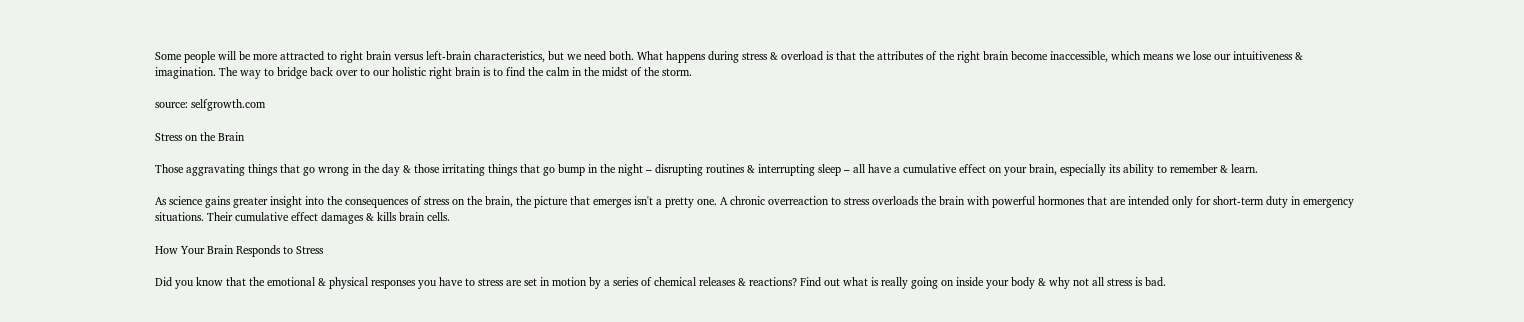Some people will be more attracted to right brain versus left-brain characteristics, but we need both. What happens during stress & overload is that the attributes of the right brain become inaccessible, which means we lose our intuitiveness & imagination. The way to bridge back over to our holistic right brain is to find the calm in the midst of the storm.

source: selfgrowth.com

Stress on the Brain

Those aggravating things that go wrong in the day & those irritating things that go bump in the night – disrupting routines & interrupting sleep – all have a cumulative effect on your brain, especially its ability to remember & learn.

As science gains greater insight into the consequences of stress on the brain, the picture that emerges isn't a pretty one. A chronic overreaction to stress overloads the brain with powerful hormones that are intended only for short-term duty in emergency situations. Their cumulative effect damages & kills brain cells.

How Your Brain Responds to Stress

Did you know that the emotional & physical responses you have to stress are set in motion by a series of chemical releases & reactions? Find out what is really going on inside your body & why not all stress is bad.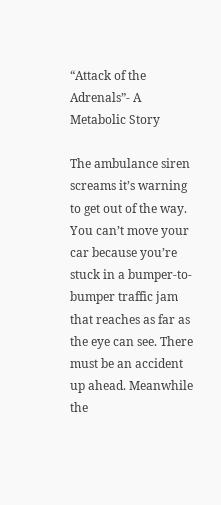“Attack of the Adrenals”- A Metabolic Story

The ambulance siren screams it’s warning to get out of the way. You can’t move your car because you’re stuck in a bumper-to-bumper traffic jam that reaches as far as the eye can see. There must be an accident up ahead. Meanwhile the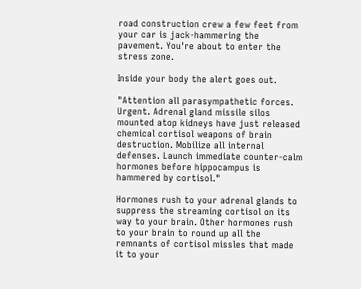road construction crew a few feet from your car is jack-hammering the pavement. You're about to enter the stress zone.

Inside your body the alert goes out.

"Attention all parasympathetic forces. Urgent. Adrenal gland missile silos mounted atop kidneys have just released chemical cortisol weapons of brain destruction. Mobilize all internal defenses. Launch immediate counter-calm hormones before hippocampus is hammered by cortisol."

Hormones rush to your adrenal glands to suppress the streaming cortisol on its way to your brain. Other hormones rush to your brain to round up all the remnants of cortisol missles that made it to your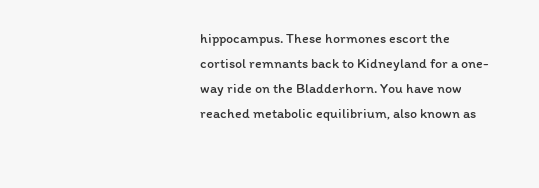hippocampus. These hormones escort the cortisol remnants back to Kidneyland for a one-way ride on the Bladderhorn. You have now reached metabolic equilibrium, also known as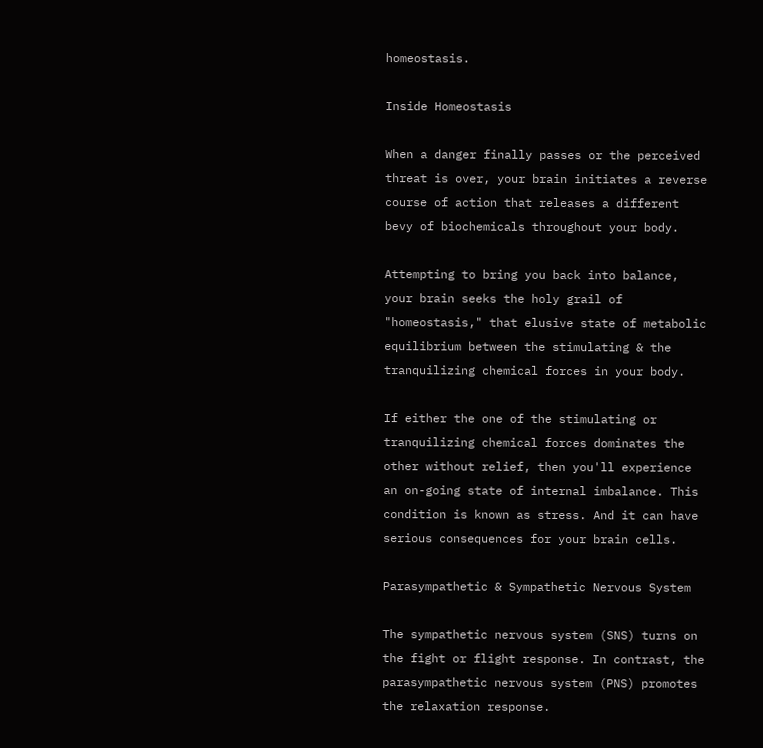homeostasis.

Inside Homeostasis

When a danger finally passes or the perceived threat is over, your brain initiates a reverse course of action that releases a different bevy of biochemicals throughout your body.

Attempting to bring you back into balance, your brain seeks the holy grail of "homeostasis," that elusive state of metabolic equilibrium between the stimulating & the tranquilizing chemical forces in your body.

If either the one of the stimulating or tranquilizing chemical forces dominates the other without relief, then you'll experience an on-going state of internal imbalance. This condition is known as stress. And it can have serious consequences for your brain cells.

Parasympathetic & Sympathetic Nervous System

The sympathetic nervous system (SNS) turns on the fight or flight response. In contrast, the parasympathetic nervous system (PNS) promotes the relaxation response.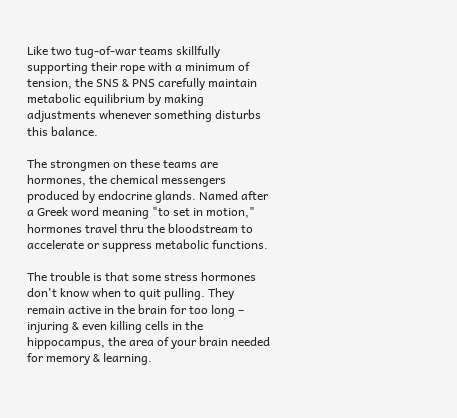Like two tug-of-war teams skillfully supporting their rope with a minimum of tension, the SNS & PNS carefully maintain metabolic equilibrium by making adjustments whenever something disturbs this balance.

The strongmen on these teams are hormones, the chemical messengers produced by endocrine glands. Named after a Greek word meaning "to set in motion," hormones travel thru the bloodstream to accelerate or suppress metabolic functions.

The trouble is that some stress hormones don't know when to quit pulling. They remain active in the brain for too long – injuring & even killing cells in the hippocampus, the area of your brain needed for memory & learning.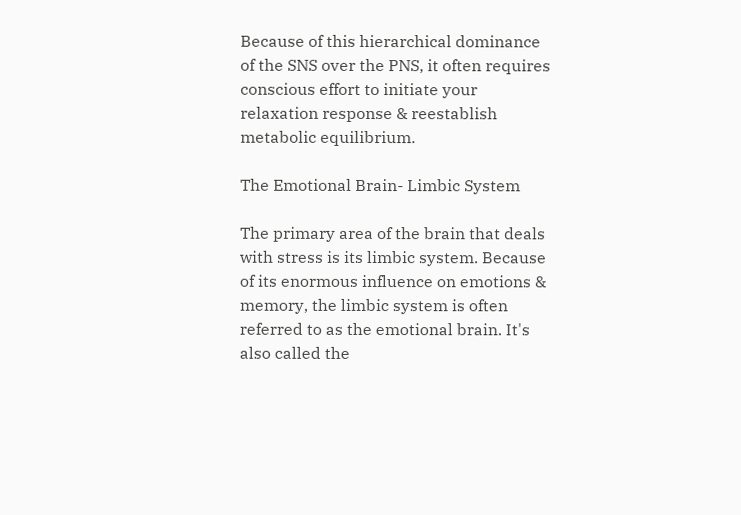Because of this hierarchical dominance of the SNS over the PNS, it often requires conscious effort to initiate your relaxation response & reestablish metabolic equilibrium.

The Emotional Brain- Limbic System

The primary area of the brain that deals with stress is its limbic system. Because of its enormous influence on emotions & memory, the limbic system is often referred to as the emotional brain. It's also called the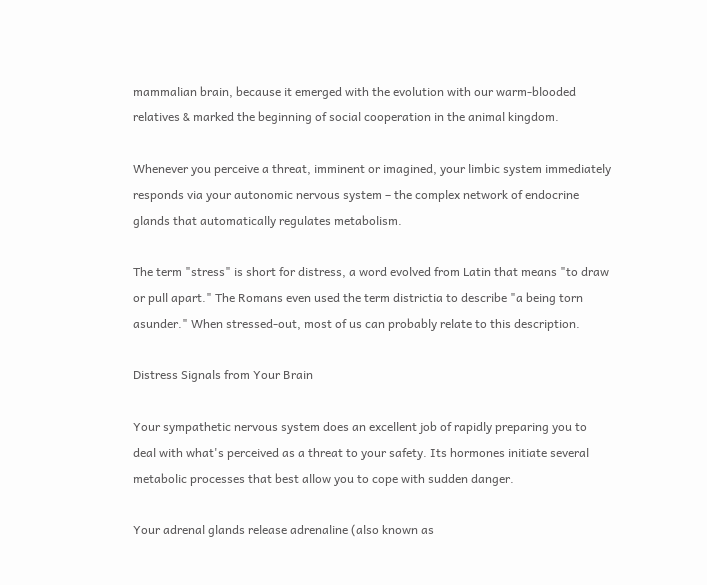mammalian brain, because it emerged with the evolution with our warm-blooded relatives & marked the beginning of social cooperation in the animal kingdom.

Whenever you perceive a threat, imminent or imagined, your limbic system immediately responds via your autonomic nervous system – the complex network of endocrine glands that automatically regulates metabolism.

The term "stress" is short for distress, a word evolved from Latin that means "to draw or pull apart." The Romans even used the term districtia to describe "a being torn asunder." When stressed-out, most of us can probably relate to this description.

Distress Signals from Your Brain

Your sympathetic nervous system does an excellent job of rapidly preparing you to deal with what's perceived as a threat to your safety. Its hormones initiate several metabolic processes that best allow you to cope with sudden danger.

Your adrenal glands release adrenaline (also known as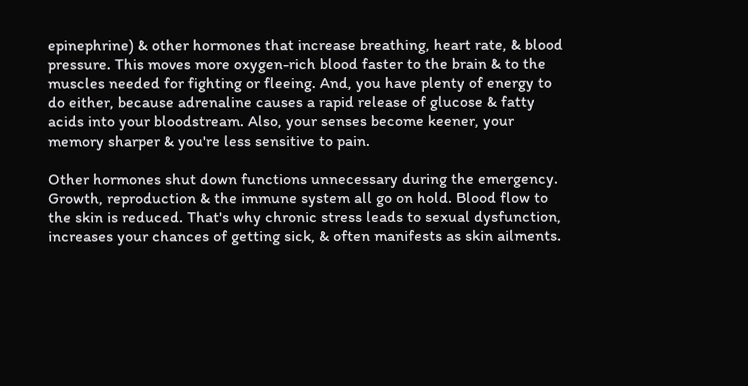epinephrine) & other hormones that increase breathing, heart rate, & blood pressure. This moves more oxygen-rich blood faster to the brain & to the muscles needed for fighting or fleeing. And, you have plenty of energy to do either, because adrenaline causes a rapid release of glucose & fatty acids into your bloodstream. Also, your senses become keener, your memory sharper & you're less sensitive to pain.

Other hormones shut down functions unnecessary during the emergency. Growth, reproduction & the immune system all go on hold. Blood flow to the skin is reduced. That's why chronic stress leads to sexual dysfunction, increases your chances of getting sick, & often manifests as skin ailments.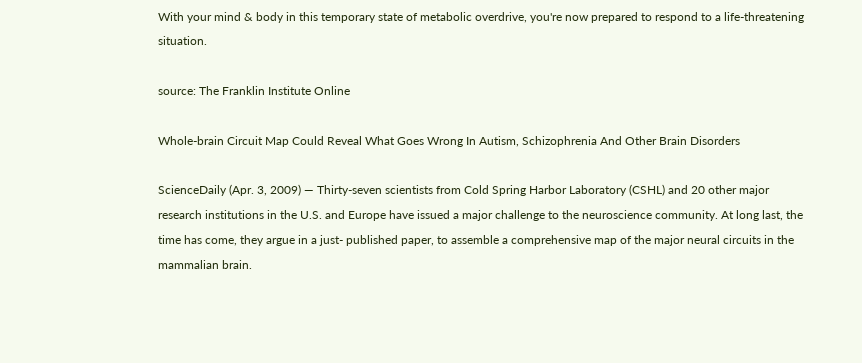With your mind & body in this temporary state of metabolic overdrive, you're now prepared to respond to a life-threatening situation.

source: The Franklin Institute Online

Whole-brain Circuit Map Could Reveal What Goes Wrong In Autism, Schizophrenia And Other Brain Disorders

ScienceDaily (Apr. 3, 2009) — Thirty-seven scientists from Cold Spring Harbor Laboratory (CSHL) and 20 other major research institutions in the U.S. and Europe have issued a major challenge to the neuroscience community. At long last, the time has come, they argue in a just- published paper, to assemble a comprehensive map of the major neural circuits in the mammalian brain.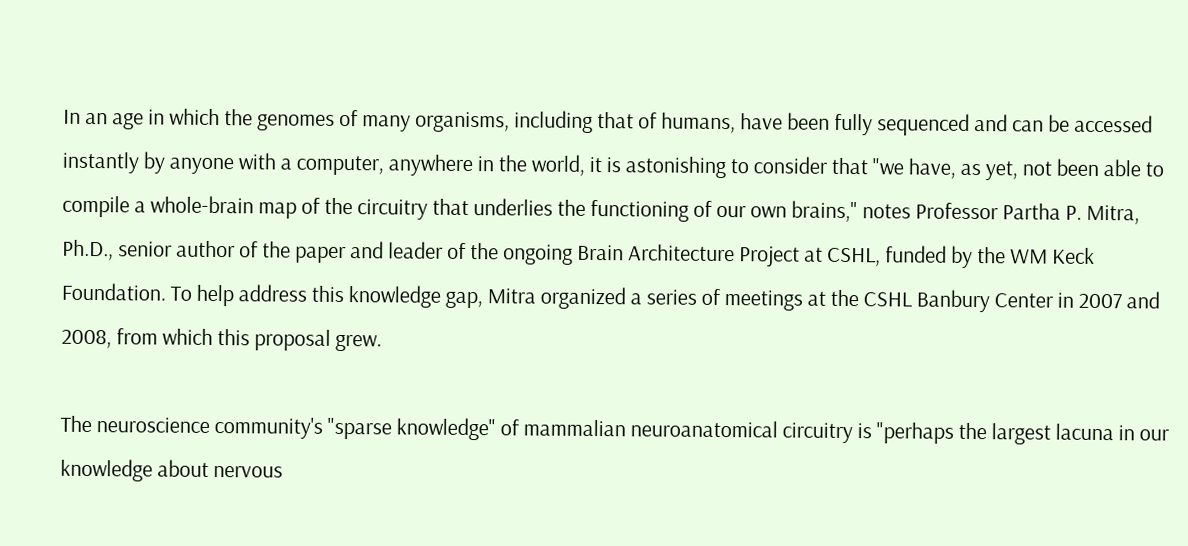In an age in which the genomes of many organisms, including that of humans, have been fully sequenced and can be accessed instantly by anyone with a computer, anywhere in the world, it is astonishing to consider that "we have, as yet, not been able to compile a whole-brain map of the circuitry that underlies the functioning of our own brains," notes Professor Partha P. Mitra, Ph.D., senior author of the paper and leader of the ongoing Brain Architecture Project at CSHL, funded by the WM Keck Foundation. To help address this knowledge gap, Mitra organized a series of meetings at the CSHL Banbury Center in 2007 and 2008, from which this proposal grew.

The neuroscience community's "sparse knowledge" of mammalian neuroanatomical circuitry is "perhaps the largest lacuna in our knowledge about nervous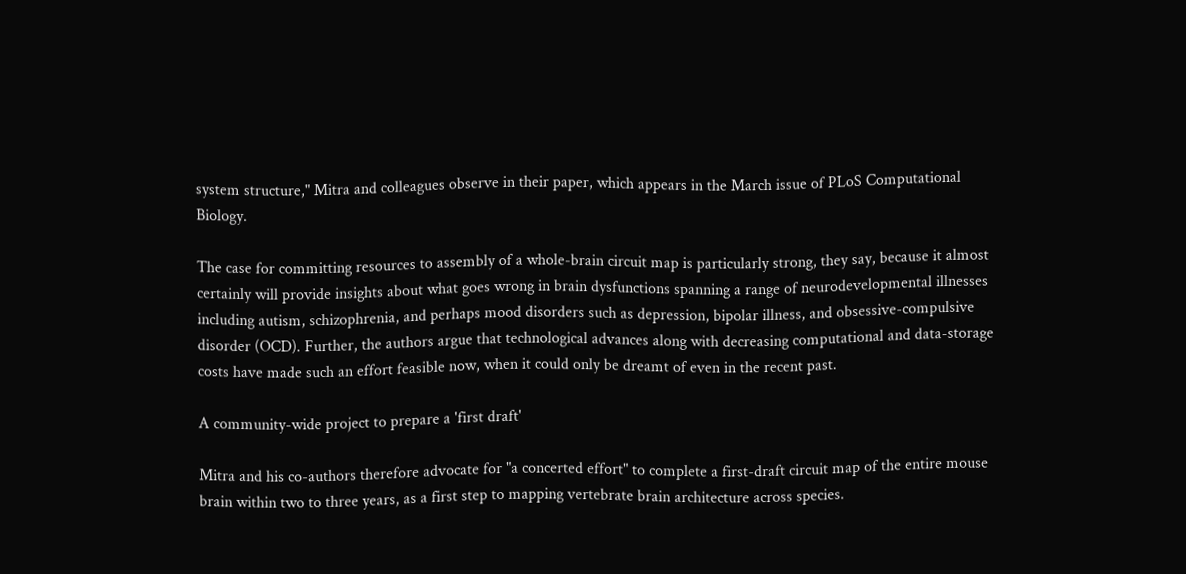system structure," Mitra and colleagues observe in their paper, which appears in the March issue of PLoS Computational Biology.

The case for committing resources to assembly of a whole-brain circuit map is particularly strong, they say, because it almost certainly will provide insights about what goes wrong in brain dysfunctions spanning a range of neurodevelopmental illnesses including autism, schizophrenia, and perhaps mood disorders such as depression, bipolar illness, and obsessive-compulsive disorder (OCD). Further, the authors argue that technological advances along with decreasing computational and data-storage costs have made such an effort feasible now, when it could only be dreamt of even in the recent past.

A community-wide project to prepare a 'first draft'

Mitra and his co-authors therefore advocate for "a concerted effort" to complete a first-draft circuit map of the entire mouse brain within two to three years, as a first step to mapping vertebrate brain architecture across species.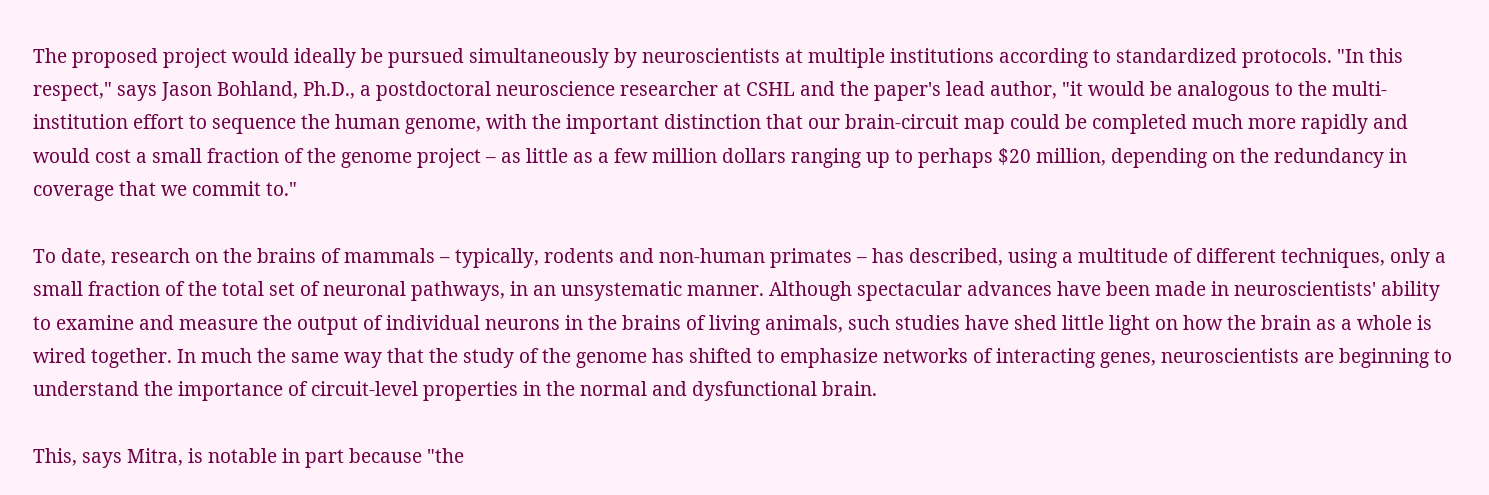The proposed project would ideally be pursued simultaneously by neuroscientists at multiple institutions according to standardized protocols. "In this respect," says Jason Bohland, Ph.D., a postdoctoral neuroscience researcher at CSHL and the paper's lead author, "it would be analogous to the multi-institution effort to sequence the human genome, with the important distinction that our brain-circuit map could be completed much more rapidly and would cost a small fraction of the genome project – as little as a few million dollars ranging up to perhaps $20 million, depending on the redundancy in coverage that we commit to."

To date, research on the brains of mammals – typically, rodents and non-human primates – has described, using a multitude of different techniques, only a small fraction of the total set of neuronal pathways, in an unsystematic manner. Although spectacular advances have been made in neuroscientists' ability to examine and measure the output of individual neurons in the brains of living animals, such studies have shed little light on how the brain as a whole is wired together. In much the same way that the study of the genome has shifted to emphasize networks of interacting genes, neuroscientists are beginning to understand the importance of circuit-level properties in the normal and dysfunctional brain.

This, says Mitra, is notable in part because "the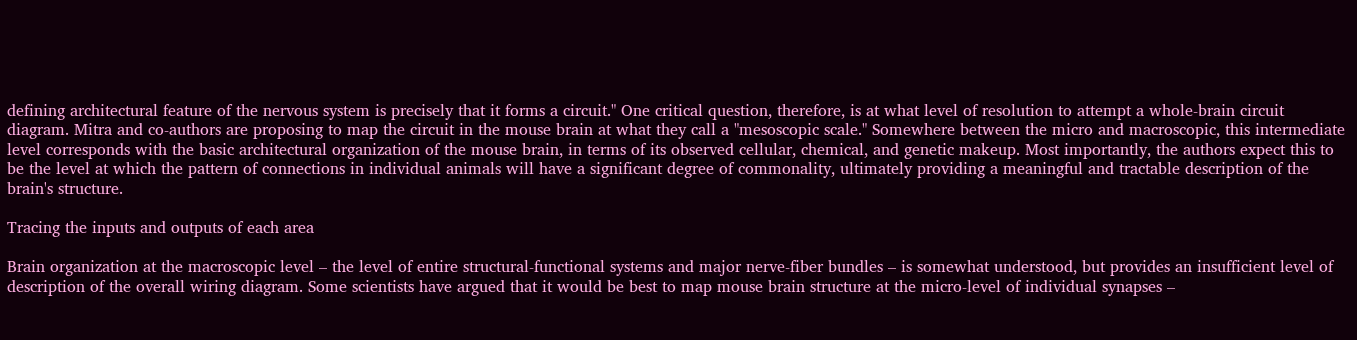defining architectural feature of the nervous system is precisely that it forms a circuit." One critical question, therefore, is at what level of resolution to attempt a whole-brain circuit diagram. Mitra and co-authors are proposing to map the circuit in the mouse brain at what they call a "mesoscopic scale." Somewhere between the micro and macroscopic, this intermediate level corresponds with the basic architectural organization of the mouse brain, in terms of its observed cellular, chemical, and genetic makeup. Most importantly, the authors expect this to be the level at which the pattern of connections in individual animals will have a significant degree of commonality, ultimately providing a meaningful and tractable description of the brain's structure.

Tracing the inputs and outputs of each area

Brain organization at the macroscopic level – the level of entire structural-functional systems and major nerve-fiber bundles – is somewhat understood, but provides an insufficient level of description of the overall wiring diagram. Some scientists have argued that it would be best to map mouse brain structure at the micro-level of individual synapses –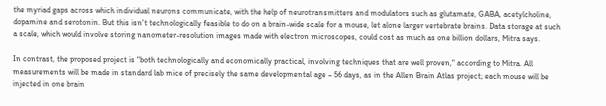the myriad gaps across which individual neurons communicate, with the help of neurotransmitters and modulators such as glutamate, GABA, acetylcholine, dopamine and serotonin. But this isn't technologically feasible to do on a brain-wide scale for a mouse, let alone larger vertebrate brains. Data storage at such a scale, which would involve storing nanometer-resolution images made with electron microscopes, could cost as much as one billion dollars, Mitra says.

In contrast, the proposed project is "both technologically and economically practical, involving techniques that are well proven," according to Mitra. All measurements will be made in standard lab mice of precisely the same developmental age – 56 days, as in the Allen Brain Atlas project; each mouse will be injected in one brain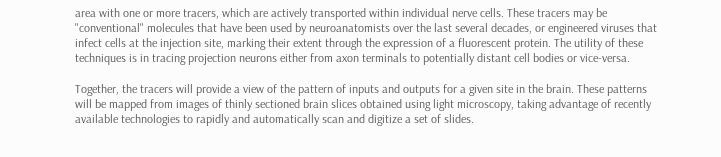area with one or more tracers, which are actively transported within individual nerve cells. These tracers may be "conventional" molecules that have been used by neuroanatomists over the last several decades, or engineered viruses that infect cells at the injection site, marking their extent through the expression of a fluorescent protein. The utility of these techniques is in tracing projection neurons either from axon terminals to potentially distant cell bodies or vice-versa.

Together, the tracers will provide a view of the pattern of inputs and outputs for a given site in the brain. These patterns will be mapped from images of thinly sectioned brain slices obtained using light microscopy, taking advantage of recently available technologies to rapidly and automatically scan and digitize a set of slides.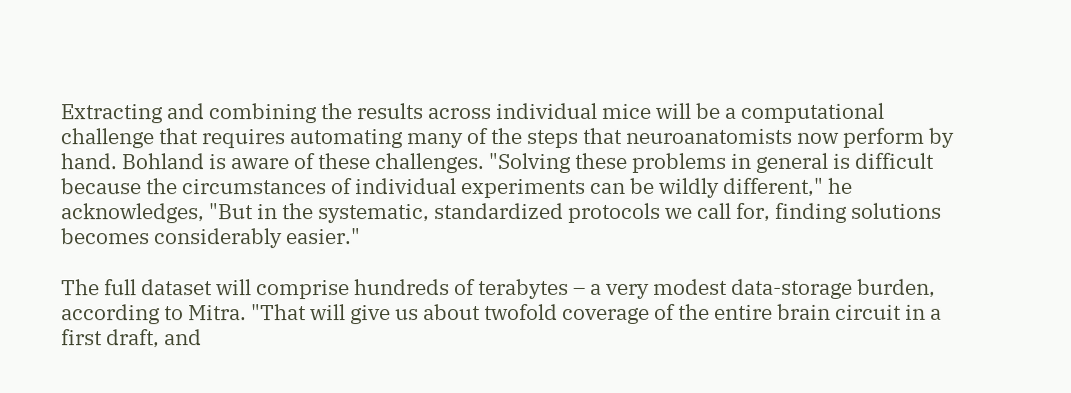Extracting and combining the results across individual mice will be a computational challenge that requires automating many of the steps that neuroanatomists now perform by hand. Bohland is aware of these challenges. "Solving these problems in general is difficult because the circumstances of individual experiments can be wildly different," he acknowledges, "But in the systematic, standardized protocols we call for, finding solutions becomes considerably easier."

The full dataset will comprise hundreds of terabytes – a very modest data-storage burden, according to Mitra. "That will give us about twofold coverage of the entire brain circuit in a first draft, and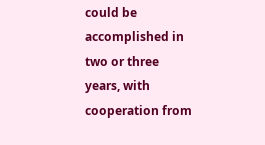could be accomplished in two or three years, with cooperation from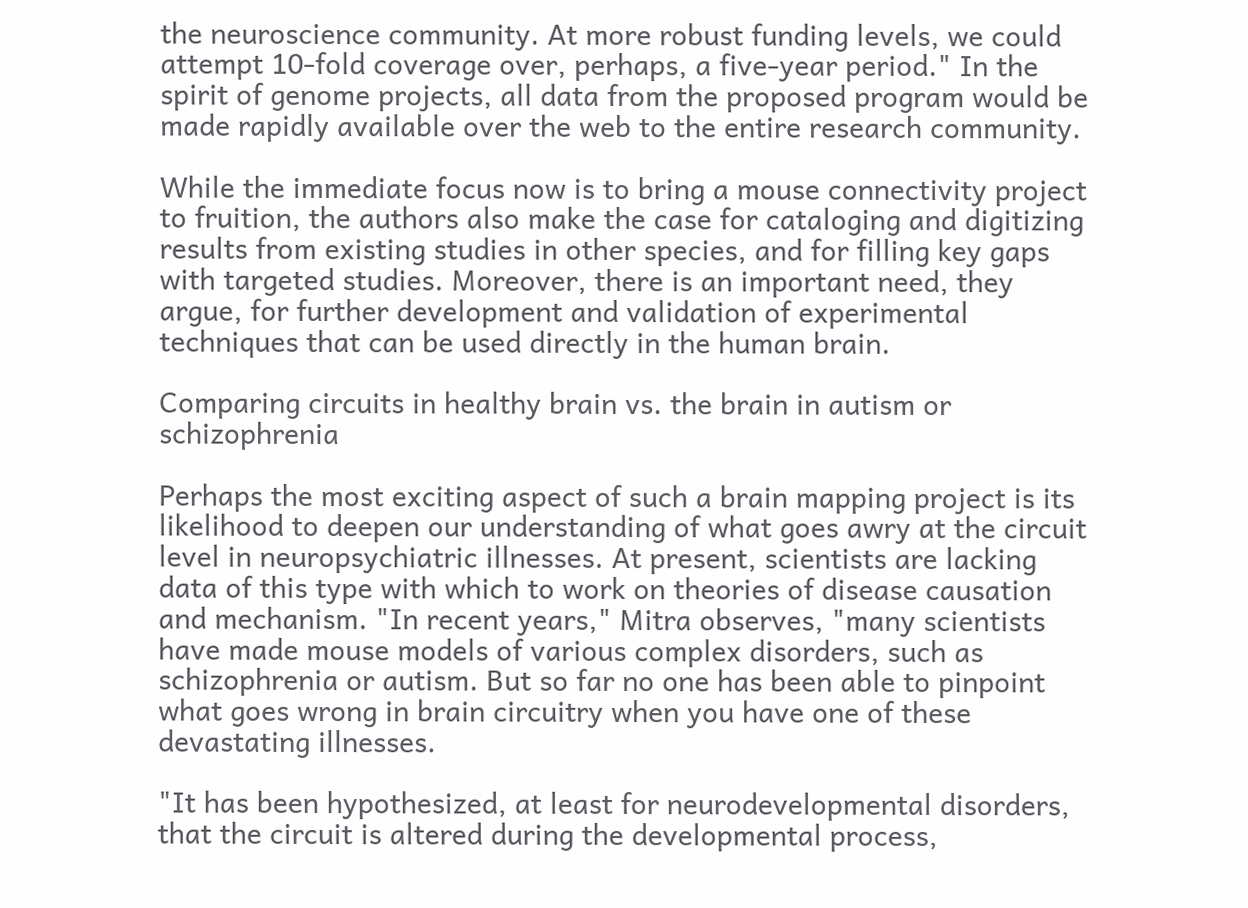the neuroscience community. At more robust funding levels, we could attempt 10-fold coverage over, perhaps, a five-year period." In the spirit of genome projects, all data from the proposed program would be made rapidly available over the web to the entire research community.

While the immediate focus now is to bring a mouse connectivity project to fruition, the authors also make the case for cataloging and digitizing results from existing studies in other species, and for filling key gaps with targeted studies. Moreover, there is an important need, they argue, for further development and validation of experimental techniques that can be used directly in the human brain.

Comparing circuits in healthy brain vs. the brain in autism or schizophrenia

Perhaps the most exciting aspect of such a brain mapping project is its likelihood to deepen our understanding of what goes awry at the circuit level in neuropsychiatric illnesses. At present, scientists are lacking data of this type with which to work on theories of disease causation and mechanism. "In recent years," Mitra observes, "many scientists have made mouse models of various complex disorders, such as schizophrenia or autism. But so far no one has been able to pinpoint what goes wrong in brain circuitry when you have one of these devastating illnesses.

"It has been hypothesized, at least for neurodevelopmental disorders, that the circuit is altered during the developmental process,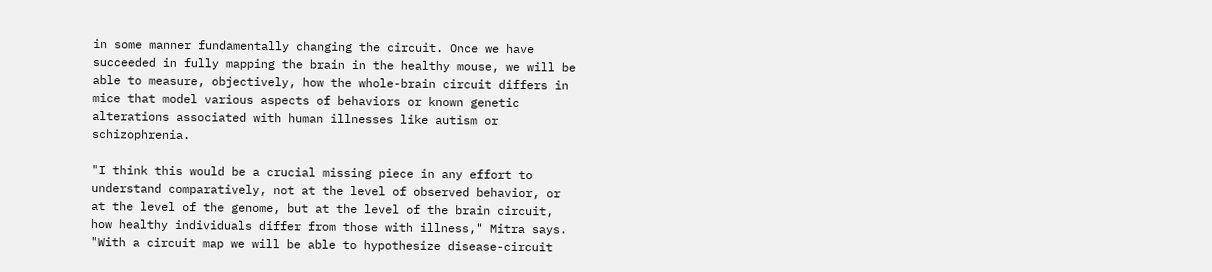in some manner fundamentally changing the circuit. Once we have succeeded in fully mapping the brain in the healthy mouse, we will be able to measure, objectively, how the whole-brain circuit differs in mice that model various aspects of behaviors or known genetic alterations associated with human illnesses like autism or schizophrenia.

"I think this would be a crucial missing piece in any effort to understand comparatively, not at the level of observed behavior, or at the level of the genome, but at the level of the brain circuit, how healthy individuals differ from those with illness," Mitra says. "With a circuit map we will be able to hypothesize disease-circuit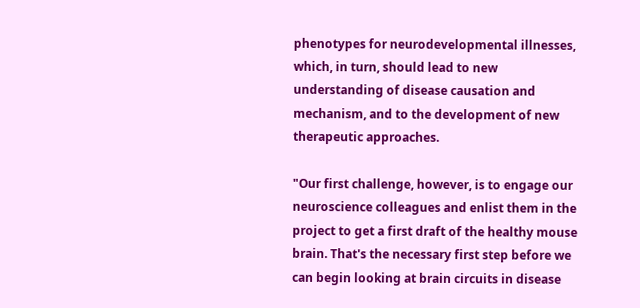phenotypes for neurodevelopmental illnesses, which, in turn, should lead to new understanding of disease causation and mechanism, and to the development of new therapeutic approaches.

"Our first challenge, however, is to engage our neuroscience colleagues and enlist them in the project to get a first draft of the healthy mouse brain. That's the necessary first step before we can begin looking at brain circuits in disease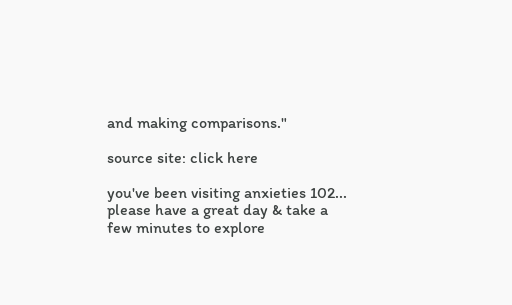and making comparisons."

source site: click here

you've been visiting anxieties 102...
please have a great day & take a few minutes to explore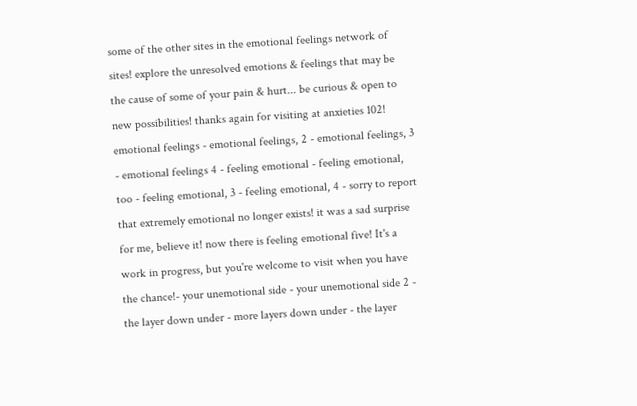some of the other sites in the emotional feelings network of sites! explore the unresolved emotions & feelings that may be the cause of some of your pain & hurt... be curious & open to new possibilities! thanks again for visiting at anxieties 102!
emotional feelings - emotional feelings, 2 - emotional feelings, 3 - emotional feelings 4 - feeling emotional - feeling emotional, too - feeling emotional, 3 - feeling emotional, 4 - sorry to report that extremely emotional no longer exists! it was a sad surprise for me, believe it! now there is feeling emotional five! It's a work in progress, but you're welcome to visit when you have the chance!- your unemotional side - your unemotional side 2 - the layer down under - more layers down under - the layer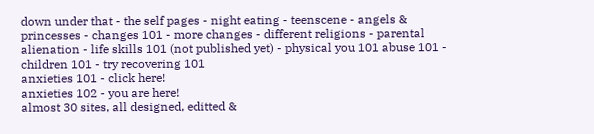down under that - the self pages - night eating - teenscene - angels & princesses - changes 101 - more changes - different religions - parental alienation - life skills 101 (not published yet) - physical you 101 abuse 101 - children 101 - try recovering 101
anxieties 101 - click here!
anxieties 102 - you are here!
almost 30 sites, all designed, editted &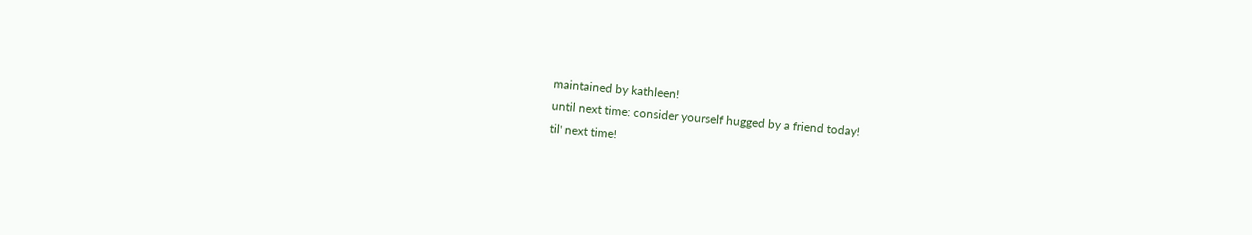maintained by kathleen!
until next time: consider yourself hugged by a friend today!
til' next time!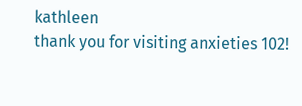kathleen
thank you for visiting anxieties 102!